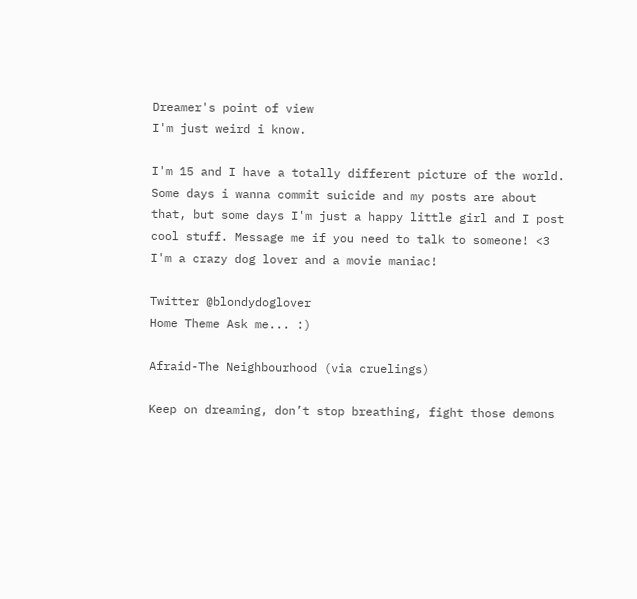Dreamer's point of view
I'm just weird i know.

I'm 15 and I have a totally different picture of the world. Some days i wanna commit suicide and my posts are about that, but some days I'm just a happy little girl and I post cool stuff. Message me if you need to talk to someone! <3 I'm a crazy dog lover and a movie maniac!

Twitter @blondydoglover
Home Theme Ask me... :)

Afraid-The Neighbourhood (via cruelings)

Keep on dreaming, don’t stop breathing, fight those demons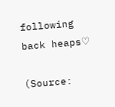following back heaps♡

(Source: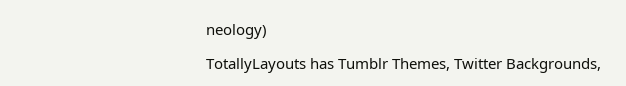neology)

TotallyLayouts has Tumblr Themes, Twitter Backgrounds,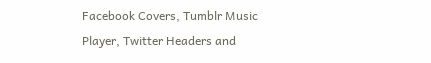Facebook Covers, Tumblr Music Player, Twitter Headers and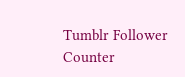Tumblr Follower Counter